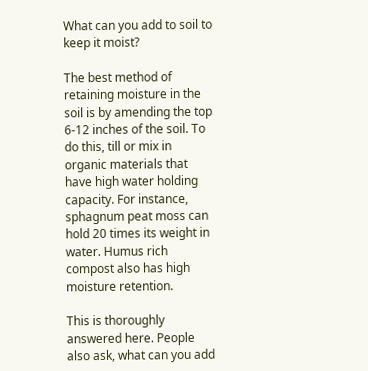What can you add to soil to keep it moist?

The best method of retaining moisture in the soil is by amending the top 6-12 inches of the soil. To do this, till or mix in organic materials that have high water holding capacity. For instance, sphagnum peat moss can hold 20 times its weight in water. Humus rich compost also has high moisture retention.

This is thoroughly answered here. People also ask, what can you add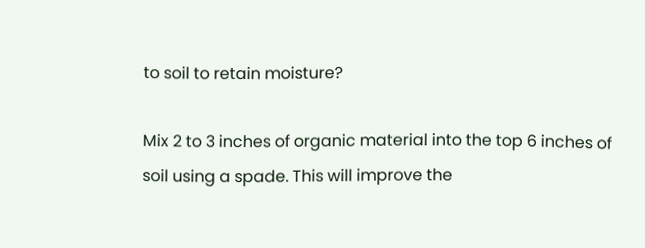to soil to retain moisture?

Mix 2 to 3 inches of organic material into the top 6 inches of soil using a spade. This will improve the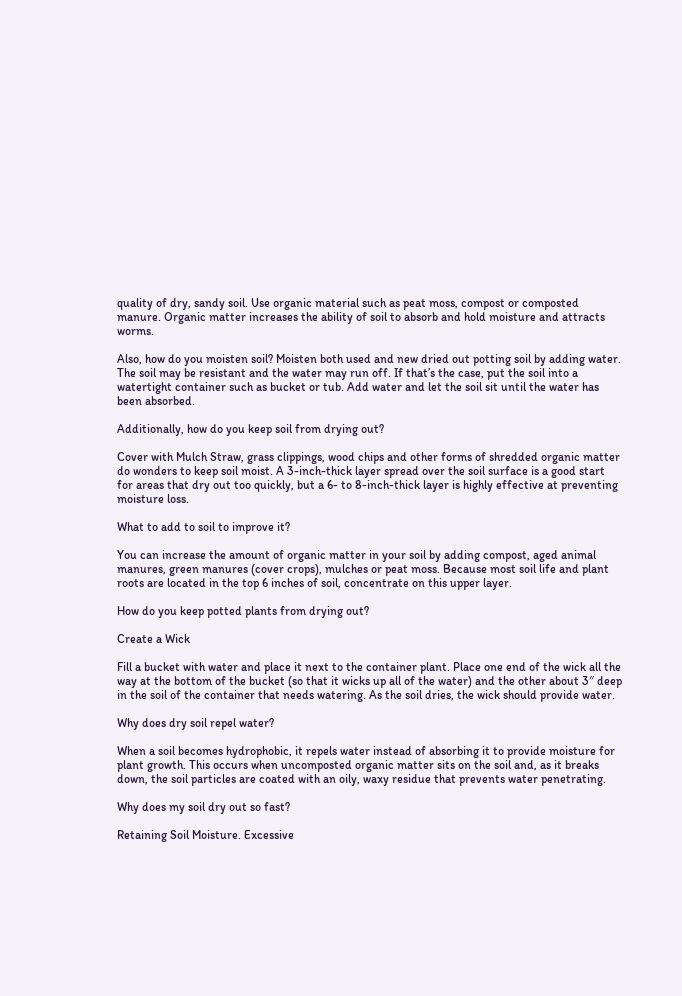quality of dry, sandy soil. Use organic material such as peat moss, compost or composted manure. Organic matter increases the ability of soil to absorb and hold moisture and attracts worms.

Also, how do you moisten soil? Moisten both used and new dried out potting soil by adding water. The soil may be resistant and the water may run off. If that’s the case, put the soil into a watertight container such as bucket or tub. Add water and let the soil sit until the water has been absorbed.

Additionally, how do you keep soil from drying out?

Cover with Mulch Straw, grass clippings, wood chips and other forms of shredded organic matter do wonders to keep soil moist. A 3-inch-thick layer spread over the soil surface is a good start for areas that dry out too quickly, but a 6- to 8-inch-thick layer is highly effective at preventing moisture loss.

What to add to soil to improve it?

You can increase the amount of organic matter in your soil by adding compost, aged animal manures, green manures (cover crops), mulches or peat moss. Because most soil life and plant roots are located in the top 6 inches of soil, concentrate on this upper layer.

How do you keep potted plants from drying out?

Create a Wick

Fill a bucket with water and place it next to the container plant. Place one end of the wick all the way at the bottom of the bucket (so that it wicks up all of the water) and the other about 3″ deep in the soil of the container that needs watering. As the soil dries, the wick should provide water.

Why does dry soil repel water?

When a soil becomes hydrophobic, it repels water instead of absorbing it to provide moisture for plant growth. This occurs when uncomposted organic matter sits on the soil and, as it breaks down, the soil particles are coated with an oily, waxy residue that prevents water penetrating.

Why does my soil dry out so fast?

Retaining Soil Moisture. Excessive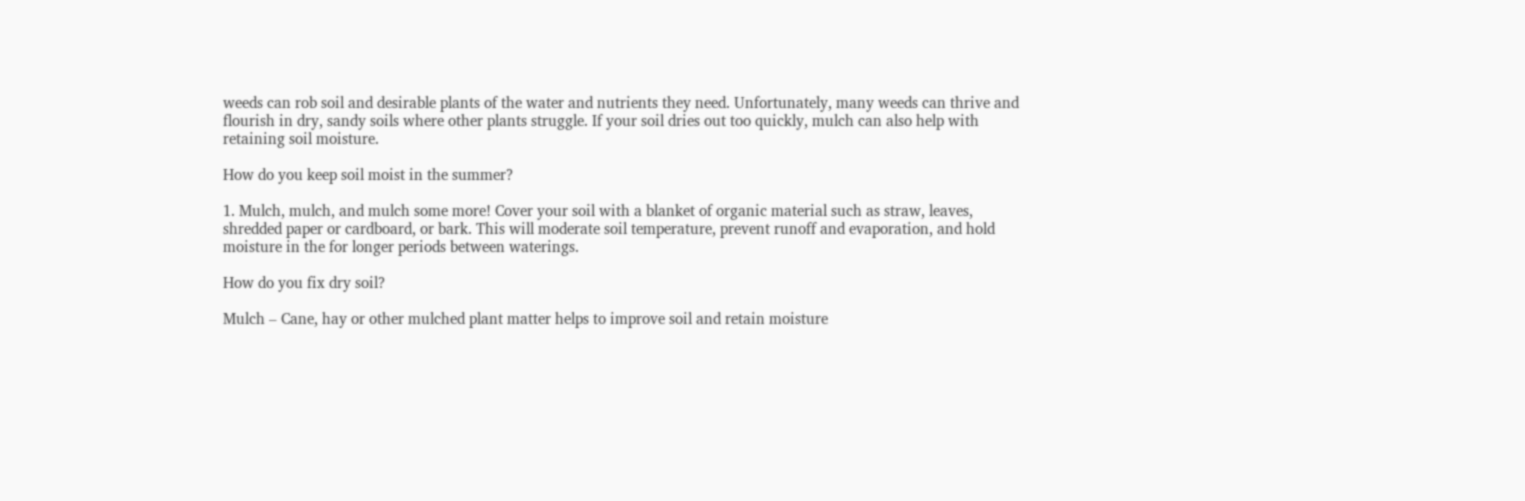weeds can rob soil and desirable plants of the water and nutrients they need. Unfortunately, many weeds can thrive and flourish in dry, sandy soils where other plants struggle. If your soil dries out too quickly, mulch can also help with retaining soil moisture.

How do you keep soil moist in the summer?

1. Mulch, mulch, and mulch some more! Cover your soil with a blanket of organic material such as straw, leaves, shredded paper or cardboard, or bark. This will moderate soil temperature, prevent runoff and evaporation, and hold moisture in the for longer periods between waterings.

How do you fix dry soil?

Mulch – Cane, hay or other mulched plant matter helps to improve soil and retain moisture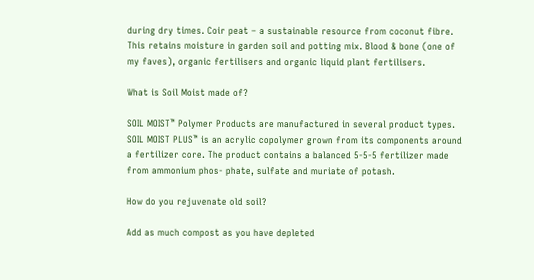during dry times. Coir peat – a sustainable resource from coconut fibre. This retains moisture in garden soil and potting mix. Blood & bone (one of my faves), organic fertilisers and organic liquid plant fertilisers.

What is Soil Moist made of?

SOIL MOIST™ Polymer Products are manufactured in several product types. SOIL MOIST PLUS™ is an acrylic copolymer grown from its components around a fertilizer core. The product contains a balanced 5-5-5 fertilizer made from ammonium phos- phate, sulfate and muriate of potash.

How do you rejuvenate old soil?

Add as much compost as you have depleted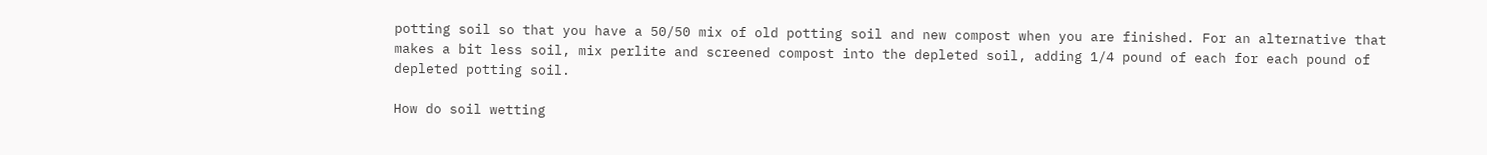potting soil so that you have a 50/50 mix of old potting soil and new compost when you are finished. For an alternative that makes a bit less soil, mix perlite and screened compost into the depleted soil, adding 1/4 pound of each for each pound of depleted potting soil.

How do soil wetting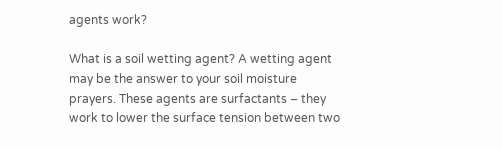agents work?

What is a soil wetting agent? A wetting agent may be the answer to your soil moisture prayers. These agents are surfactants – they work to lower the surface tension between two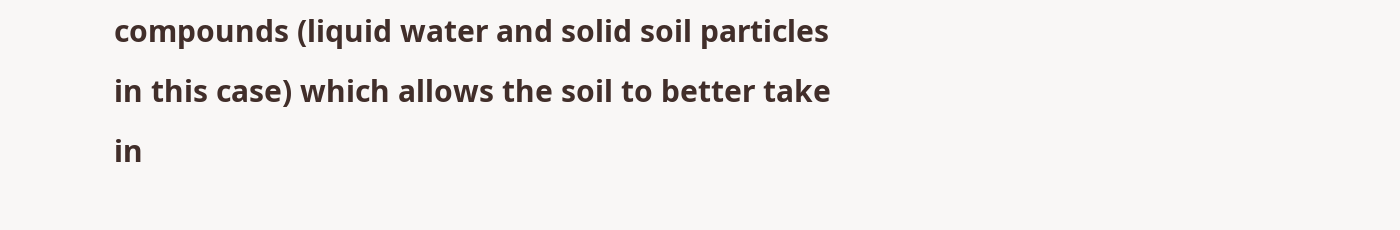compounds (liquid water and solid soil particles in this case) which allows the soil to better take in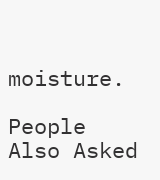moisture.

People Also Asked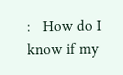:   How do I know if my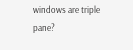windows are triple pane?